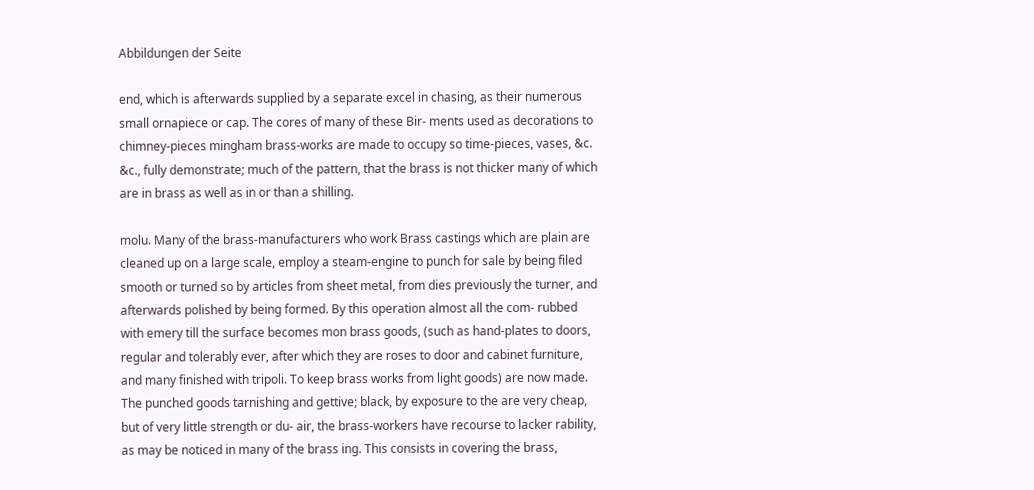Abbildungen der Seite

end, which is afterwards supplied by a separate excel in chasing, as their numerous small ornapiece or cap. The cores of many of these Bir- ments used as decorations to chimney-pieces mingham brass-works are made to occupy so time-pieces, vases, &c. &c., fully demonstrate; much of the pattern, that the brass is not thicker many of which are in brass as well as in or than a shilling.

molu. Many of the brass-manufacturers who work Brass castings which are plain are cleaned up on a large scale, employ a steam-engine to punch for sale by being filed smooth or turned so by articles from sheet metal, from dies previously the turner, and afterwards polished by being formed. By this operation almost all the com- rubbed with emery till the surface becomes mon brass goods, (such as hand-plates to doors, regular and tolerably ever, after which they are roses to door and cabinet furniture, and many finished with tripoli. To keep brass works from light goods) are now made. The punched goods tarnishing and gettive; black, by exposure to the are very cheap, but of very little strength or du- air, the brass-workers have recourse to lacker rability, as may be noticed in many of the brass ing. This consists in covering the brass,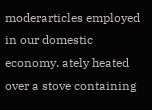moderarticles employed in our domestic economy. ately heated over a stove containing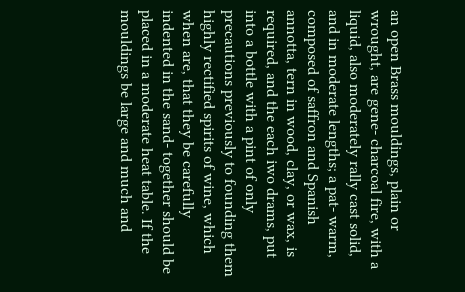an open Brass mouldings, plain or wrought, are gene- charcoal fire, with a liquid, also moderately rally cast solid, and in moderate lengths; a pat- warm, composed of saffron and Spanish annotta, tern in wood, clay, or wax, is required, and the each iwo drams, put into a bottle with a pint of only precautions previously to founding them highly rectified spirits of wine, which when are, that they be carefully indented in the sand- together should be placed in a moderate heat table. If the mouldings be large and much and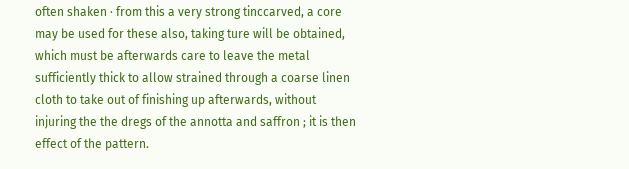often shaken · from this a very strong tinccarved, a core may be used for these also, taking ture will be obtained, which must be afterwards care to leave the metal sufficiently thick to allow strained through a coarse linen cloth to take out of finishing up afterwards, without injuring the the dregs of the annotta and saffron ; it is then effect of the pattern.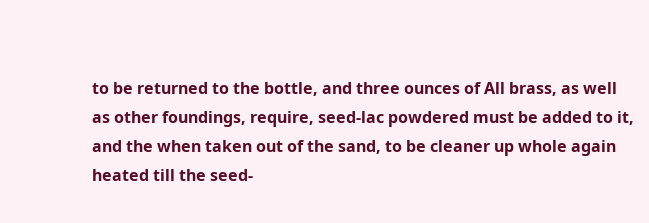to be returned to the bottle, and three ounces of All brass, as well as other foundings, require, seed-lac powdered must be added to it, and the when taken out of the sand, to be cleaner up whole again heated till the seed-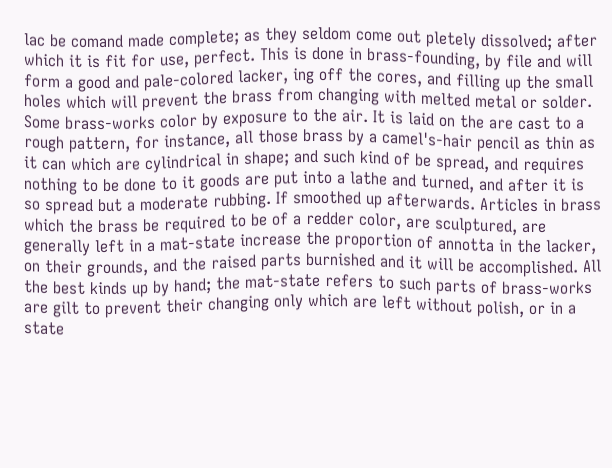lac be comand made complete; as they seldom come out pletely dissolved; after which it is fit for use, perfect. This is done in brass-founding, by file and will form a good and pale-colored lacker, ing off the cores, and filling up the small holes which will prevent the brass from changing with melted metal or solder. Some brass-works color by exposure to the air. It is laid on the are cast to a rough pattern, for instance, all those brass by a camel's-hair pencil as thin as it can which are cylindrical in shape; and such kind of be spread, and requires nothing to be done to it goods are put into a lathe and turned, and after it is so spread but a moderate rubbing. If smoothed up afterwards. Articles in brass which the brass be required to be of a redder color, are sculptured, are generally left in a mat-state increase the proportion of annotta in the lacker, on their grounds, and the raised parts burnished and it will be accomplished. All the best kinds up by hand; the mat-state refers to such parts of brass-works are gilt to prevent their changing only which are left without polish, or in a state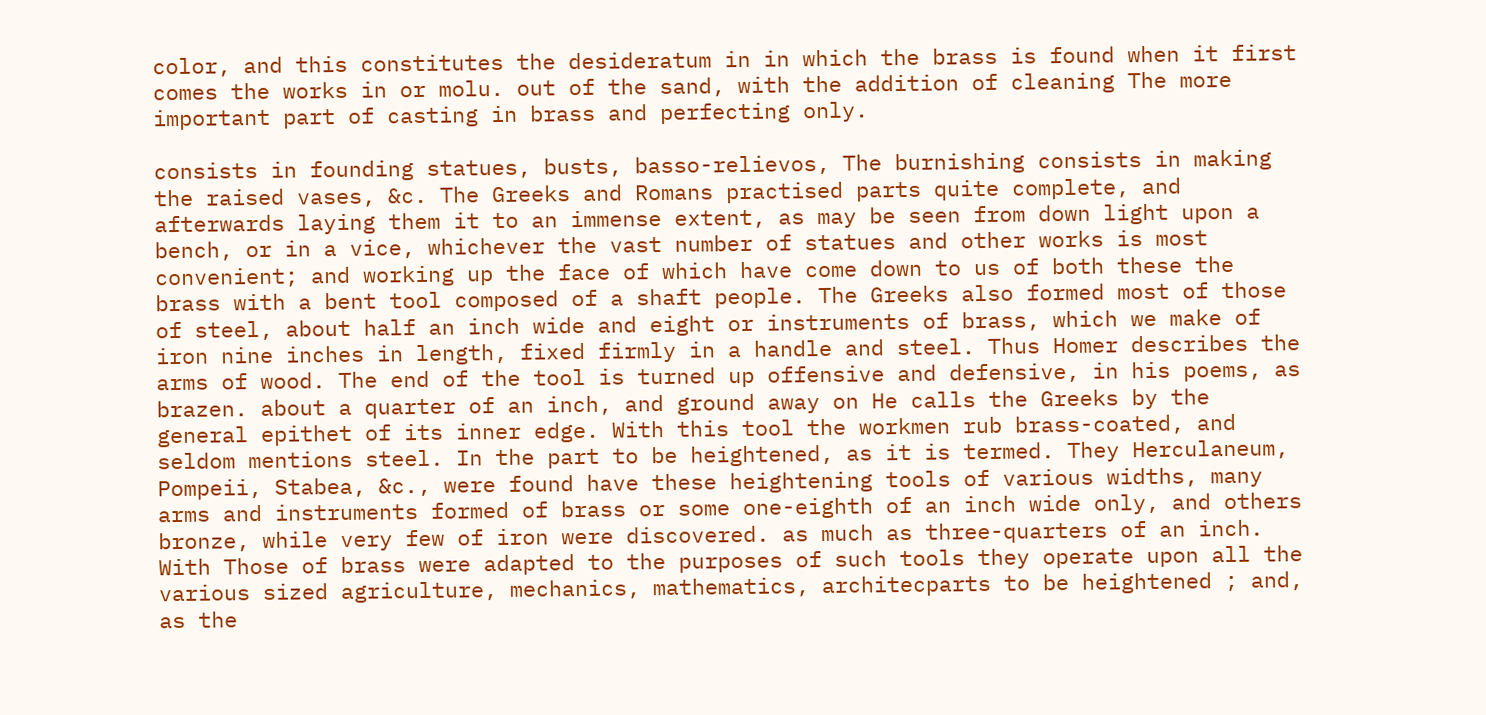color, and this constitutes the desideratum in in which the brass is found when it first comes the works in or molu. out of the sand, with the addition of cleaning The more important part of casting in brass and perfecting only.

consists in founding statues, busts, basso-relievos, The burnishing consists in making the raised vases, &c. The Greeks and Romans practised parts quite complete, and afterwards laying them it to an immense extent, as may be seen from down light upon a bench, or in a vice, whichever the vast number of statues and other works is most convenient; and working up the face of which have come down to us of both these the brass with a bent tool composed of a shaft people. The Greeks also formed most of those of steel, about half an inch wide and eight or instruments of brass, which we make of iron nine inches in length, fixed firmly in a handle and steel. Thus Homer describes the arms of wood. The end of the tool is turned up offensive and defensive, in his poems, as brazen. about a quarter of an inch, and ground away on He calls the Greeks by the general epithet of its inner edge. With this tool the workmen rub brass-coated, and seldom mentions steel. In the part to be heightened, as it is termed. They Herculaneum, Pompeii, Stabea, &c., were found have these heightening tools of various widths, many arms and instruments formed of brass or some one-eighth of an inch wide only, and others bronze, while very few of iron were discovered. as much as three-quarters of an inch. With Those of brass were adapted to the purposes of such tools they operate upon all the various sized agriculture, mechanics, mathematics, architecparts to be heightened ; and, as the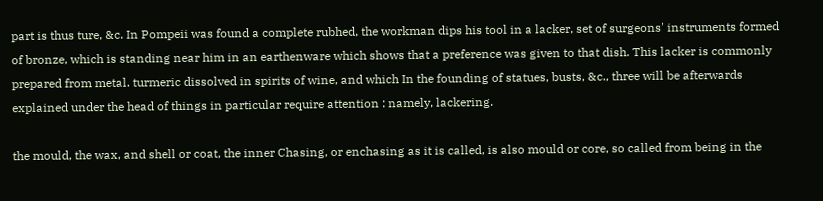part is thus ture, &c. In Pompeii was found a complete rubhed, the workman dips his tool in a lacker, set of surgeons' instruments formed of bronze, which is standing near him in an earthenware which shows that a preference was given to that dish. This lacker is commonly prepared from metal. turmeric dissolved in spirits of wine, and which In the founding of statues, busts, &c., three will be afterwards explained under the head of things in particular require attention : namely, lackering.

the mould, the wax, and shell or coat, the inner Chasing, or enchasing as it is called, is also mould or core, so called from being in the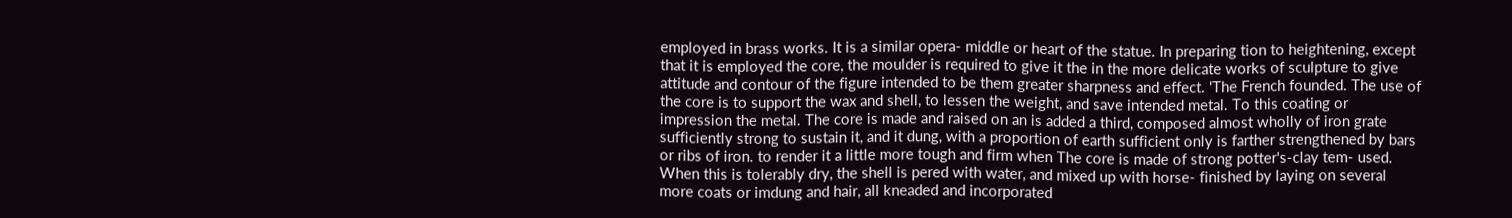employed in brass works. It is a similar opera- middle or heart of the statue. In preparing tion to heightening, except that it is employed the core, the moulder is required to give it the in the more delicate works of sculpture to give attitude and contour of the figure intended to be them greater sharpness and effect. 'The French founded. The use of the core is to support the wax and shell, to lessen the weight, and save intended metal. To this coating or impression the metal. The core is made and raised on an is added a third, composed almost wholly of iron grate sufficiently strong to sustain it, and it dung, with a proportion of earth sufficient only is farther strengthened by bars or ribs of iron. to render it a little more tough and firm when The core is made of strong potter's-clay tem- used. When this is tolerably dry, the shell is pered with water, and mixed up with horse- finished by laying on several more coats or imdung and hair, all kneaded and incorporated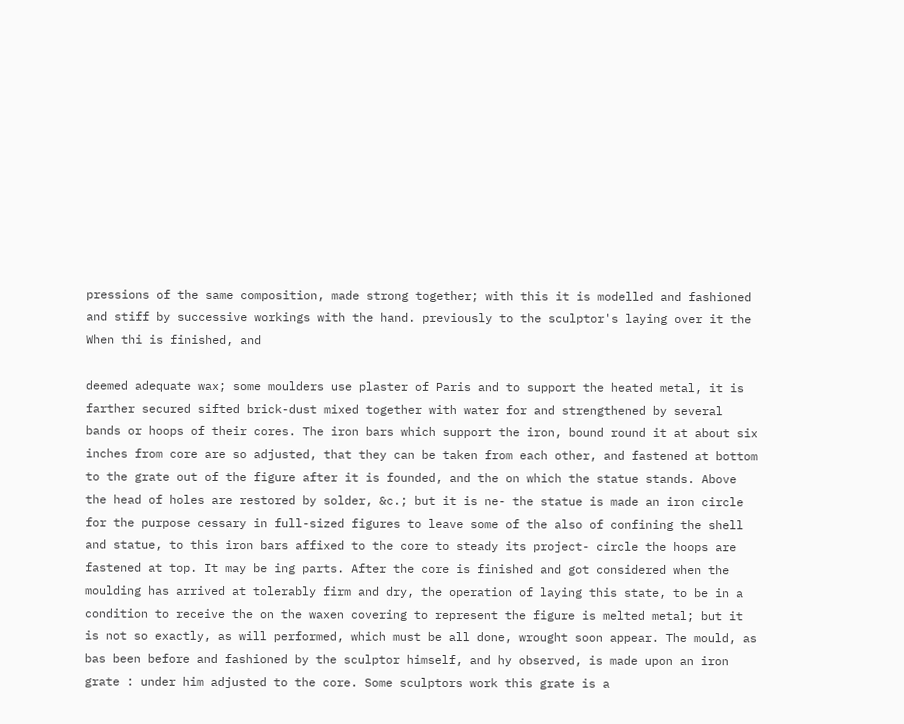pressions of the same composition, made strong together; with this it is modelled and fashioned and stiff by successive workings with the hand. previously to the sculptor's laying over it the When thi is finished, and

deemed adequate wax; some moulders use plaster of Paris and to support the heated metal, it is farther secured sifted brick-dust mixed together with water for and strengthened by several bands or hoops of their cores. The iron bars which support the iron, bound round it at about six inches from core are so adjusted, that they can be taken from each other, and fastened at bottom to the grate out of the figure after it is founded, and the on which the statue stands. Above the head of holes are restored by solder, &c.; but it is ne- the statue is made an iron circle for the purpose cessary in full-sized figures to leave some of the also of confining the shell and statue, to this iron bars affixed to the core to steady its project- circle the hoops are fastened at top. It may be ing parts. After the core is finished and got considered when the moulding has arrived at tolerably firm and dry, the operation of laying this state, to be in a condition to receive the on the waxen covering to represent the figure is melted metal; but it is not so exactly, as will performed, which must be all done, wrought soon appear. The mould, as bas been before and fashioned by the sculptor himself, and hy observed, is made upon an iron grate : under him adjusted to the core. Some sculptors work this grate is a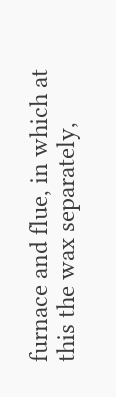furnace and flue, in which at this the wax separately,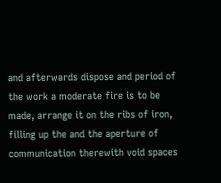and afterwards dispose and period of the work a moderate fire is to be made, arrange it on the ribs of iron, filling up the and the aperture of communication therewith void spaces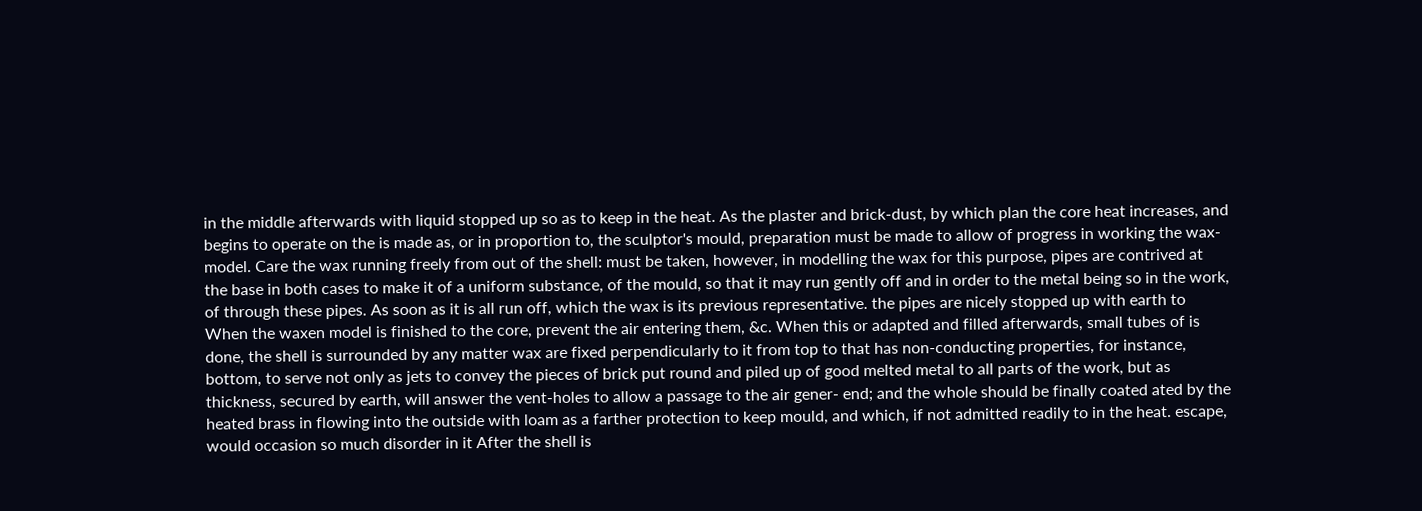in the middle afterwards with liquid stopped up so as to keep in the heat. As the plaster and brick-dust, by which plan the core heat increases, and begins to operate on the is made as, or in proportion to, the sculptor's mould, preparation must be made to allow of progress in working the wax-model. Care the wax running freely from out of the shell: must be taken, however, in modelling the wax for this purpose, pipes are contrived at the base in both cases to make it of a uniform substance, of the mould, so that it may run gently off and in order to the metal being so in the work, of through these pipes. As soon as it is all run off, which the wax is its previous representative. the pipes are nicely stopped up with earth to When the waxen model is finished to the core, prevent the air entering them, &c. When this or adapted and filled afterwards, small tubes of is done, the shell is surrounded by any matter wax are fixed perpendicularly to it from top to that has non-conducting properties, for instance, bottom, to serve not only as jets to convey the pieces of brick put round and piled up of good melted metal to all parts of the work, but as thickness, secured by earth, will answer the vent-holes to allow a passage to the air gener- end; and the whole should be finally coated ated by the heated brass in flowing into the outside with loam as a farther protection to keep mould, and which, if not admitted readily to in the heat. escape, would occasion so much disorder in it After the shell is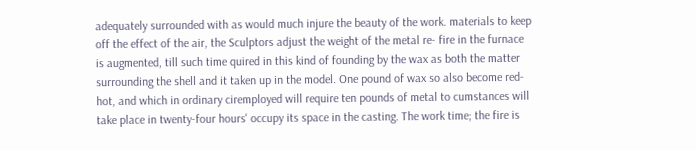adequately surrounded with as would much injure the beauty of the work. materials to keep off the effect of the air, the Sculptors adjust the weight of the metal re- fire in the furnace is augmented, till such time quired in this kind of founding by the wax as both the matter surrounding the shell and it taken up in the model. One pound of wax so also become red-hot, and which in ordinary ciremployed will require ten pounds of metal to cumstances will take place in twenty-four hours' occupy its space in the casting. The work time; the fire is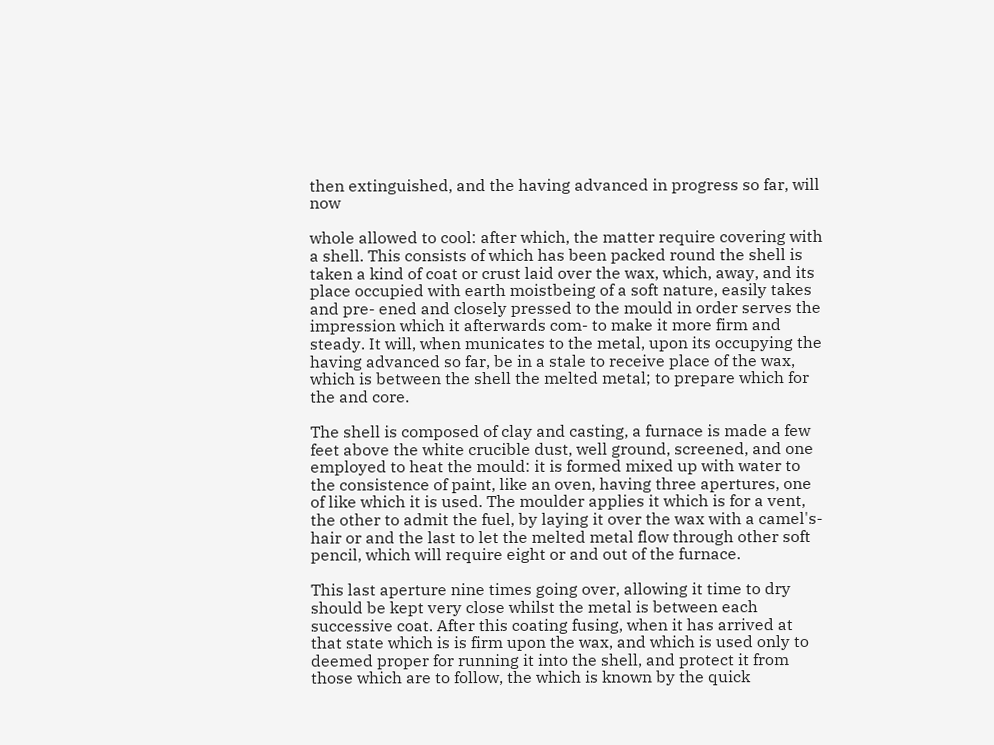then extinguished, and the having advanced in progress so far, will now

whole allowed to cool: after which, the matter require covering with a shell. This consists of which has been packed round the shell is taken a kind of coat or crust laid over the wax, which, away, and its place occupied with earth moistbeing of a soft nature, easily takes and pre- ened and closely pressed to the mould in order serves the impression which it afterwards com- to make it more firm and steady. It will, when municates to the metal, upon its occupying the having advanced so far, be in a stale to receive place of the wax, which is between the shell the melted metal; to prepare which for the and core.

The shell is composed of clay and casting, a furnace is made a few feet above the white crucible dust, well ground, screened, and one employed to heat the mould: it is formed mixed up with water to the consistence of paint, like an oven, having three apertures, one of like which it is used. The moulder applies it which is for a vent, the other to admit the fuel, by laying it over the wax with a camel's-hair or and the last to let the melted metal flow through other soft pencil, which will require eight or and out of the furnace.

This last aperture nine times going over, allowing it time to dry should be kept very close whilst the metal is between each successive coat. After this coating fusing, when it has arrived at that state which is is firm upon the wax, and which is used only to deemed proper for running it into the shell, and protect it from those which are to follow, the which is known by the quick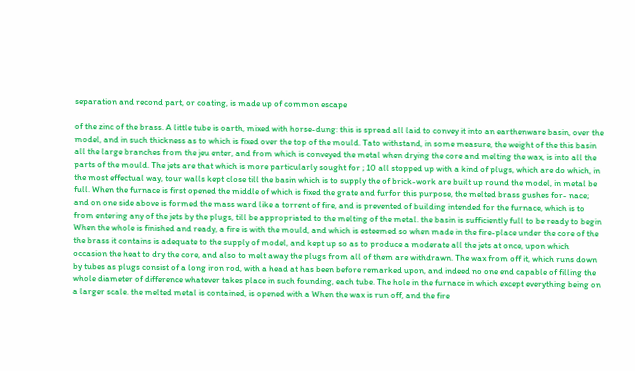separation and recond part, or coating, is made up of common escape

of the zinc of the brass. A little tube is oarth, mixed with horse-dung: this is spread all laid to convey it into an earthenware basin, over the model, and in such thickness as to which is fixed over the top of the mould. Tato withstand, in some measure, the weight of the this basin all the large branches from the jeu enter, and from which is conveyed the metal when drying the core and melting the wax, is into all the parts of the mould. The jets are that which is more particularly sought for ; 10 all stopped up with a kind of plugs, which are do which, in the most effectual way, tour walls kept close till the basin which is to supply the of brick-work are built up round the model, in metal be full. When the furnace is first opened the middle of which is fixed the grate and furfor this purpose, the melted brass gushes for- nace; and on one side above is formed the mass ward like a torrent of fire, and is prevented of building intended for the furnace, which is to from entering any of the jets by the plugs, till be appropriated to the melting of the metal. the basin is sufficiently full to be ready to begin When the whole is finished and ready, a fire is with the mould, and which is esteemed so when made in the fire-place under the core of the the brass it contains is adequate to the supply of model, and kept up so as to produce a moderate all the jets at once, upon which occasion the heat to dry the core, and also to melt away the plugs from all of them are withdrawn. The wax from off it, which runs down by tubes as plugs consist of a long iron rod, with a head at has been before remarked upon, and indeed no one end capable of filling the whole diameter of difference whatever takes place in such founding, each tube. The hole in the furnace in which except everything being on a larger scale. the melted metal is contained, is opened with a When the wax is run off, and the fire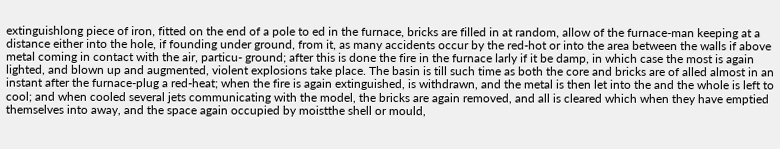extinguishlong piece of iron, fitted on the end of a pole to ed in the furnace, bricks are filled in at random, allow of the furnace-man keeping at a distance either into the hole, if founding under ground, from it, as many accidents occur by the red-hot or into the area between the walls if above metal coming in contact with the air, particu- ground; after this is done the fire in the furnace larly if it be damp, in which case the most is again lighted, and blown up and augmented, violent explosions take place. The basin is till such time as both the core and bricks are of alled almost in an instant after the furnace-plug a red-heat; when the fire is again extinguished, is withdrawn, and the metal is then let into the and the whole is left to cool; and when cooled several jets communicating with the model, the bricks are again removed, and all is cleared which when they have emptied themselves into away, and the space again occupied by moistthe shell or mould,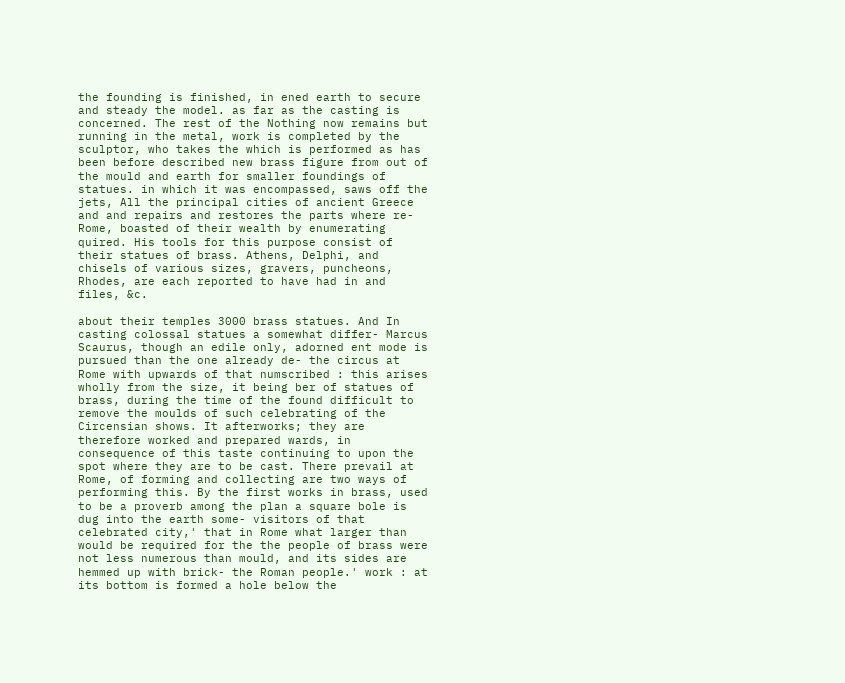the founding is finished, in ened earth to secure and steady the model. as far as the casting is concerned. The rest of the Nothing now remains but running in the metal, work is completed by the sculptor, who takes the which is performed as has been before described new brass figure from out of the mould and earth for smaller foundings of statues. in which it was encompassed, saws off the jets, All the principal cities of ancient Greece and and repairs and restores the parts where re- Rome, boasted of their wealth by enumerating quired. His tools for this purpose consist of their statues of brass. Athens, Delphi, and chisels of various sizes, gravers, puncheons, Rhodes, are each reported to have had in and files, &c.

about their temples 3000 brass statues. And In casting colossal statues a somewhat differ- Marcus Scaurus, though an edile only, adorned ent mode is pursued than the one already de- the circus at Rome with upwards of that numscribed : this arises wholly from the size, it being ber of statues of brass, during the time of the found difficult to remove the moulds of such celebrating of the Circensian shows. It afterworks; they are therefore worked and prepared wards, in consequence of this taste continuing to upon the spot where they are to be cast. There prevail at Rome, of forming and collecting are two ways of performing this. By the first works in brass, used to be a proverb among the plan a square bole is dug into the earth some- visitors of that celebrated city,' that in Rome what larger than would be required for the the people of brass were not less numerous than mould, and its sides are hemmed up with brick- the Roman people.' work : at its bottom is formed a hole below the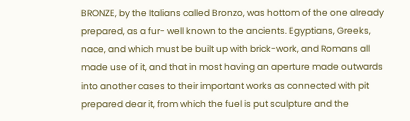BRONZE, by the Italians called Bronzo, was hottom of the one already prepared, as a fur- well known to the ancients. Egyptians, Greeks, nace, and which must be built up with brick-work, and Romans all made use of it, and that in most having an aperture made outwards into another cases to their important works as connected with pit prepared dear it, from which the fuel is put sculpture and the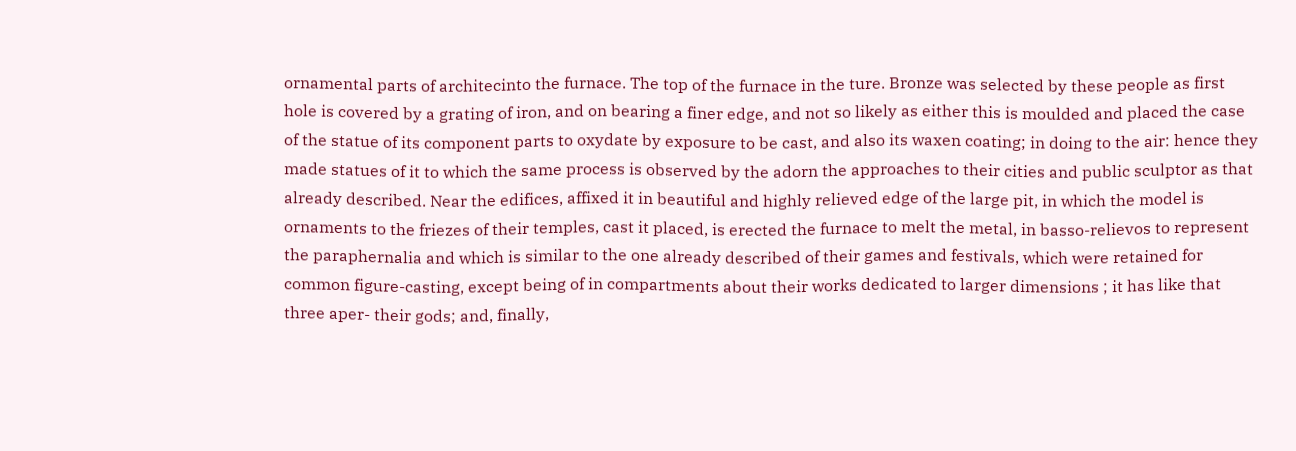ornamental parts of architecinto the furnace. The top of the furnace in the ture. Bronze was selected by these people as first hole is covered by a grating of iron, and on bearing a finer edge, and not so likely as either this is moulded and placed the case of the statue of its component parts to oxydate by exposure to be cast, and also its waxen coating; in doing to the air: hence they made statues of it to which the same process is observed by the adorn the approaches to their cities and public sculptor as that already described. Near the edifices, affixed it in beautiful and highly relieved edge of the large pit, in which the model is ornaments to the friezes of their temples, cast it placed, is erected the furnace to melt the metal, in basso-relievos to represent the paraphernalia and which is similar to the one already described of their games and festivals, which were retained for common figure-casting, except being of in compartments about their works dedicated to larger dimensions ; it has like that three aper- their gods; and, finally,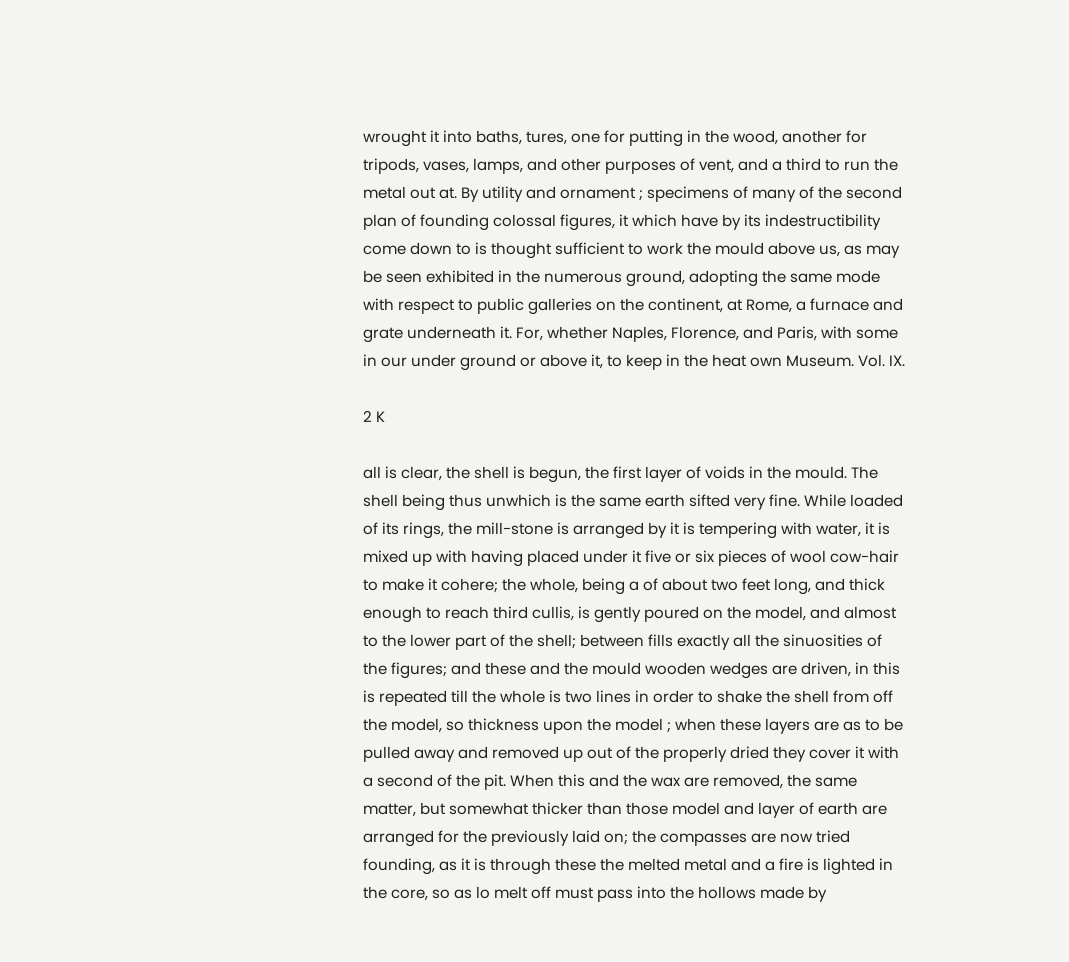wrought it into baths, tures, one for putting in the wood, another for tripods, vases, lamps, and other purposes of vent, and a third to run the metal out at. By utility and ornament ; specimens of many of the second plan of founding colossal figures, it which have by its indestructibility come down to is thought sufficient to work the mould above us, as may be seen exhibited in the numerous ground, adopting the same mode with respect to public galleries on the continent, at Rome, a furnace and grate underneath it. For, whether Naples, Florence, and Paris, with some in our under ground or above it, to keep in the heat own Museum. Vol. IX.

2 K

all is clear, the shell is begun, the first layer of voids in the mould. The shell being thus unwhich is the same earth sifted very fine. While loaded of its rings, the mill-stone is arranged by it is tempering with water, it is mixed up with having placed under it five or six pieces of wool cow-hair to make it cohere; the whole, being a of about two feet long, and thick enough to reach third cullis, is gently poured on the model, and almost to the lower part of the shell; between fills exactly all the sinuosities of the figures; and these and the mould wooden wedges are driven, in this is repeated till the whole is two lines in order to shake the shell from off the model, so thickness upon the model ; when these layers are as to be pulled away and removed up out of the properly dried they cover it with a second of the pit. When this and the wax are removed, the same matter, but somewhat thicker than those model and layer of earth are arranged for the previously laid on; the compasses are now tried founding, as it is through these the melted metal and a fire is lighted in the core, so as lo melt off must pass into the hollows made by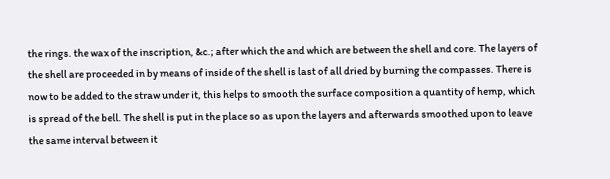the rings. the wax of the inscription, &c.; after which the and which are between the shell and core. The layers of the shell are proceeded in by means of inside of the shell is last of all dried by burning the compasses. There is now to be added to the straw under it, this helps to smooth the surface composition a quantity of hemp, which is spread of the bell. The shell is put in the place so as upon the layers and afterwards smoothed upon to leave the same interval between it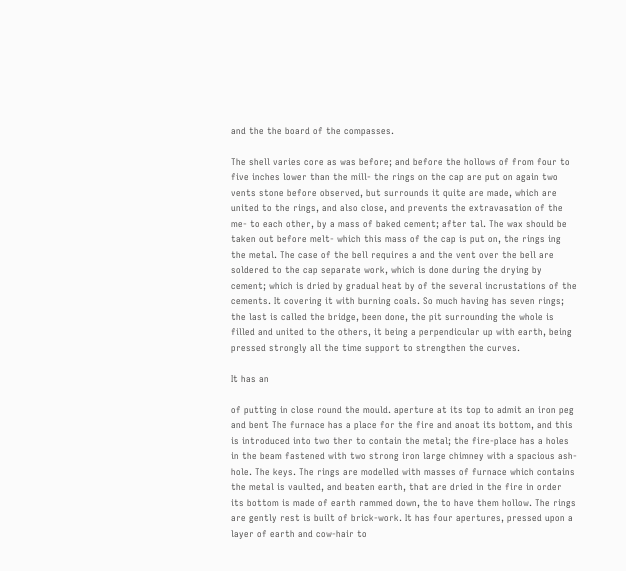and the the board of the compasses.

The shell varies core as was before; and before the hollows of from four to five inches lower than the mill- the rings on the cap are put on again two vents stone before observed, but surrounds it quite are made, which are united to the rings, and also close, and prevents the extravasation of the me- to each other, by a mass of baked cement; after tal. The wax should be taken out before melt- which this mass of the cap is put on, the rings ing the metal. The case of the bell requires a and the vent over the bell are soldered to the cap separate work, which is done during the drying by cement; which is dried by gradual heat by of the several incrustations of the cements. It covering it with burning coals. So much having has seven rings; the last is called the bridge, been done, the pit surrounding the whole is filled and united to the others, it being a perpendicular up with earth, being pressed strongly all the time support to strengthen the curves.

It has an

of putting in close round the mould. aperture at its top to admit an iron peg and bent The furnace has a place for the fire and anoat its bottom, and this is introduced into two ther to contain the metal; the fire-place has a holes in the beam fastened with two strong iron large chimney with a spacious ash-hole. The keys. The rings are modelled with masses of furnace which contains the metal is vaulted, and beaten earth, that are dried in the fire in order its bottom is made of earth rammed down, the to have them hollow. The rings are gently rest is built of brick-work. It has four apertures, pressed upon a layer of earth and cow-hair to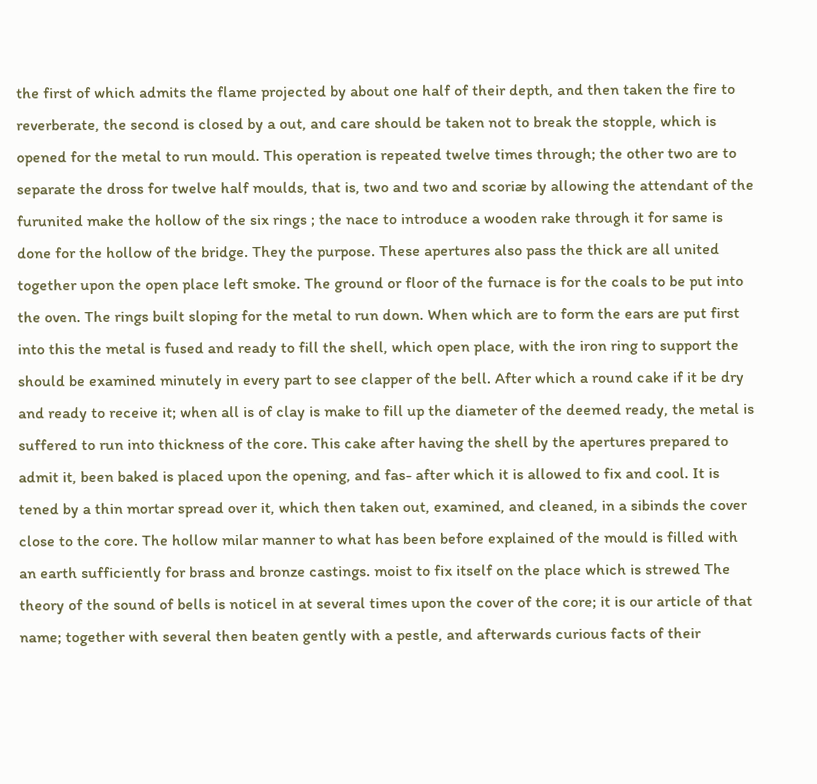the first of which admits the flame projected by about one half of their depth, and then taken the fire to reverberate, the second is closed by a out, and care should be taken not to break the stopple, which is opened for the metal to run mould. This operation is repeated twelve times through; the other two are to separate the dross for twelve half moulds, that is, two and two and scoriæ by allowing the attendant of the furunited make the hollow of the six rings ; the nace to introduce a wooden rake through it for same is done for the hollow of the bridge. They the purpose. These apertures also pass the thick are all united together upon the open place left smoke. The ground or floor of the furnace is for the coals to be put into the oven. The rings built sloping for the metal to run down. When which are to form the ears are put first into this the metal is fused and ready to fill the shell, which open place, with the iron ring to support the should be examined minutely in every part to see clapper of the bell. After which a round cake if it be dry and ready to receive it; when all is of clay is make to fill up the diameter of the deemed ready, the metal is suffered to run into thickness of the core. This cake after having the shell by the apertures prepared to admit it, been baked is placed upon the opening, and fas- after which it is allowed to fix and cool. It is tened by a thin mortar spread over it, which then taken out, examined, and cleaned, in a sibinds the cover close to the core. The hollow milar manner to what has been before explained of the mould is filled with an earth sufficiently for brass and bronze castings. moist to fix itself on the place which is strewed The theory of the sound of bells is noticel in at several times upon the cover of the core; it is our article of that name; together with several then beaten gently with a pestle, and afterwards curious facts of their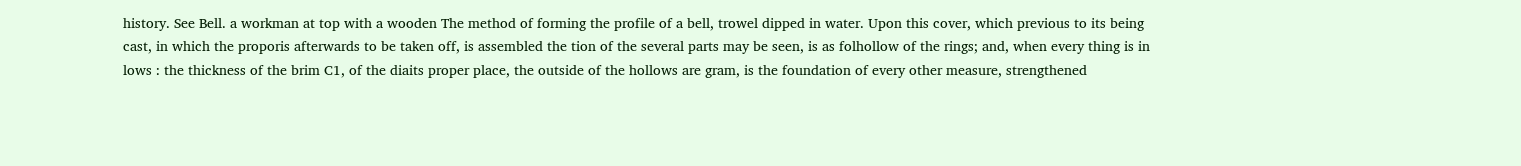history. See Bell. a workman at top with a wooden The method of forming the profile of a bell, trowel dipped in water. Upon this cover, which previous to its being cast, in which the proporis afterwards to be taken off, is assembled the tion of the several parts may be seen, is as folhollow of the rings; and, when every thing is in lows : the thickness of the brim C1, of the diaits proper place, the outside of the hollows are gram, is the foundation of every other measure, strengthened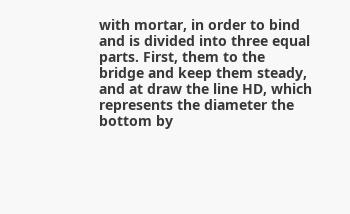with mortar, in order to bind and is divided into three equal parts. First, them to the bridge and keep them steady, and at draw the line HD, which represents the diameter the bottom by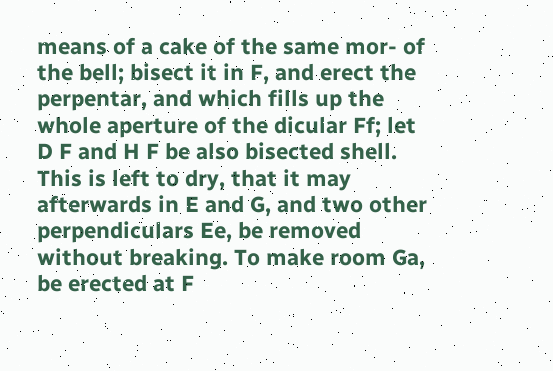means of a cake of the same mor- of the bell; bisect it in F, and erect the perpentar, and which fills up the whole aperture of the dicular Ff; let D F and H F be also bisected shell. This is left to dry, that it may afterwards in E and G, and two other perpendiculars Ee, be removed without breaking. To make room Ga, be erected at F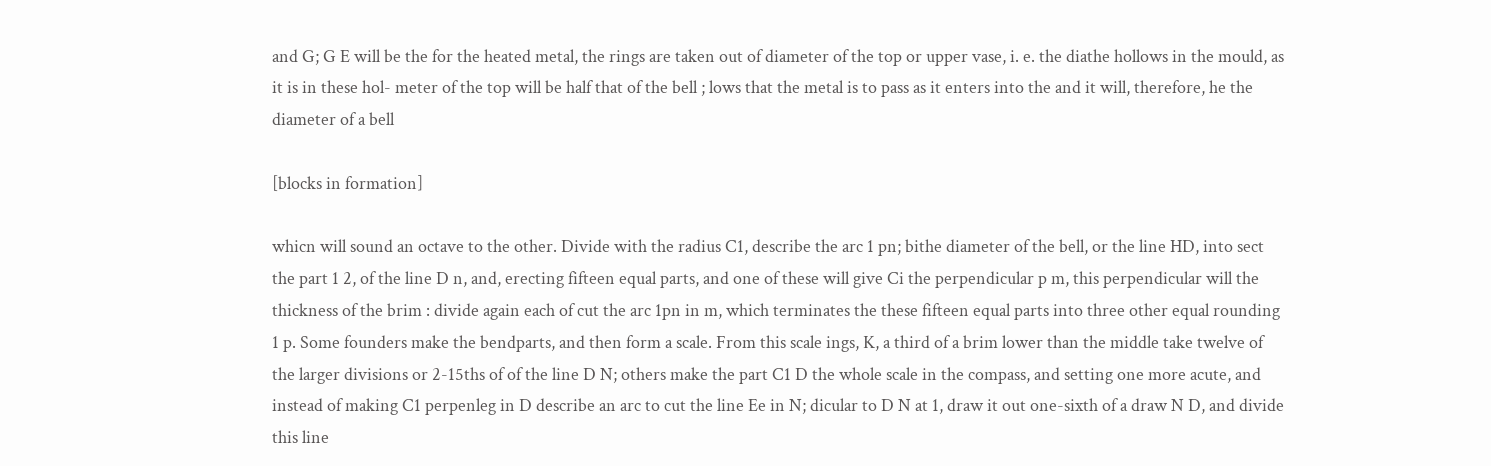and G; G E will be the for the heated metal, the rings are taken out of diameter of the top or upper vase, i. e. the diathe hollows in the mould, as it is in these hol- meter of the top will be half that of the bell ; lows that the metal is to pass as it enters into the and it will, therefore, he the diameter of a bell

[blocks in formation]

whicn will sound an octave to the other. Divide with the radius C1, describe the arc 1 pn; bithe diameter of the bell, or the line HD, into sect the part 1 2, of the line D n, and, erecting fifteen equal parts, and one of these will give Ci the perpendicular p m, this perpendicular will the thickness of the brim : divide again each of cut the arc 1pn in m, which terminates the these fifteen equal parts into three other equal rounding 1 p. Some founders make the bendparts, and then form a scale. From this scale ings, K, a third of a brim lower than the middle take twelve of the larger divisions or 2-15ths of of the line D N; others make the part C1 D the whole scale in the compass, and setting one more acute, and instead of making C1 perpenleg in D describe an arc to cut the line Ee in N; dicular to D N at 1, draw it out one-sixth of a draw N D, and divide this line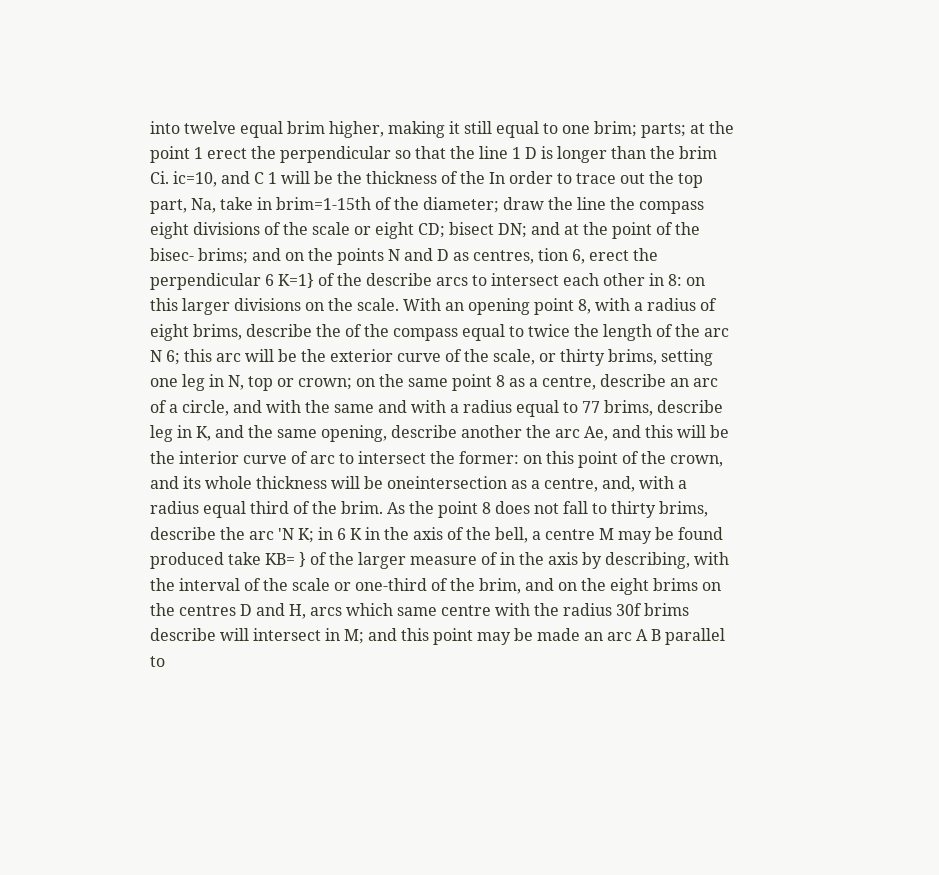into twelve equal brim higher, making it still equal to one brim; parts; at the point 1 erect the perpendicular so that the line 1 D is longer than the brim Ci. ic=10, and C 1 will be the thickness of the In order to trace out the top part, Na, take in brim=1-15th of the diameter; draw the line the compass eight divisions of the scale or eight CD; bisect DN; and at the point of the bisec- brims; and on the points N and D as centres, tion 6, erect the perpendicular 6 K=1} of the describe arcs to intersect each other in 8: on this larger divisions on the scale. With an opening point 8, with a radius of eight brims, describe the of the compass equal to twice the length of the arc N 6; this arc will be the exterior curve of the scale, or thirty brims, setting one leg in N, top or crown; on the same point 8 as a centre, describe an arc of a circle, and with the same and with a radius equal to 77 brims, describe leg in K, and the same opening, describe another the arc Ae, and this will be the interior curve of arc to intersect the former: on this point of the crown, and its whole thickness will be oneintersection as a centre, and, with a radius equal third of the brim. As the point 8 does not fall to thirty brims, describe the arc 'N K; in 6 K in the axis of the bell, a centre M may be found produced take KB= } of the larger measure of in the axis by describing, with the interval of the scale or one-third of the brim, and on the eight brims on the centres D and H, arcs which same centre with the radius 30f brims describe will intersect in M; and this point may be made an arc A B parallel to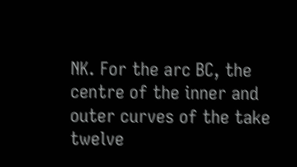NK. For the arc BC, the centre of the inner and outer curves of the take twelve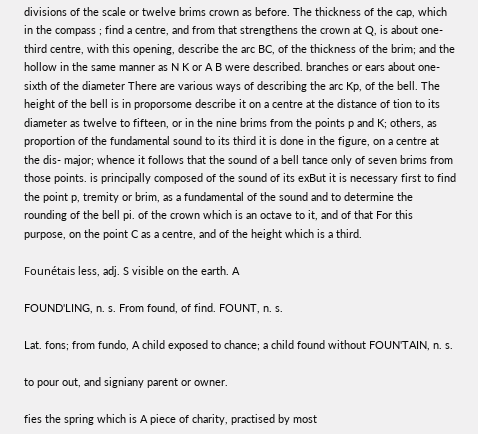divisions of the scale or twelve brims crown as before. The thickness of the cap, which in the compass ; find a centre, and from that strengthens the crown at Q, is about one-third centre, with this opening, describe the arc BC, of the thickness of the brim; and the hollow in the same manner as N K or A B were described. branches or ears about one-sixth of the diameter There are various ways of describing the arc Kp, of the bell. The height of the bell is in proporsome describe it on a centre at the distance of tion to its diameter as twelve to fifteen, or in the nine brims from the points p and K; others, as proportion of the fundamental sound to its third it is done in the figure, on a centre at the dis- major; whence it follows that the sound of a bell tance only of seven brims from those points. is principally composed of the sound of its exBut it is necessary first to find the point p, tremity or brim, as a fundamental of the sound and to determine the rounding of the bell pi. of the crown which is an octave to it, and of that For this purpose, on the point C as a centre, and of the height which is a third.

Founétais less, adj. S visible on the earth. A

FOUND'LING, n. s. From found, of find. FOUNT, n. s.

Lat. fons; from fundo, A child exposed to chance; a child found without FOUN'TAIN, n. s.

to pour out, and signiany parent or owner.

fies the spring which is A piece of charity, practised by most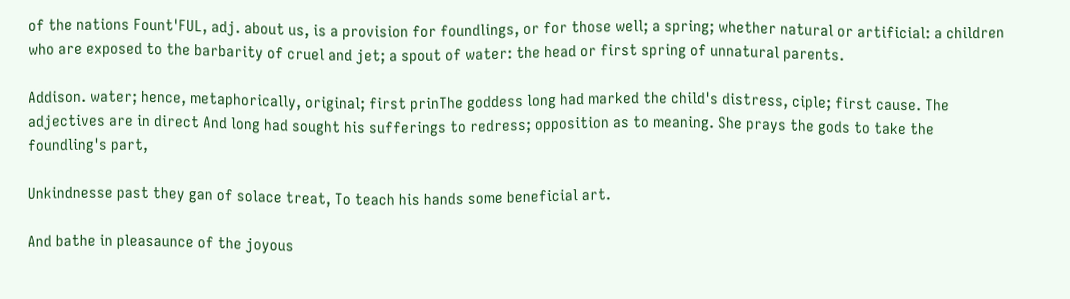of the nations Fount'FUL, adj. about us, is a provision for foundlings, or for those well; a spring; whether natural or artificial: a children who are exposed to the barbarity of cruel and jet; a spout of water: the head or first spring of unnatural parents.

Addison. water; hence, metaphorically, original; first prinThe goddess long had marked the child's distress, ciple; first cause. The adjectives are in direct And long had sought his sufferings to redress; opposition as to meaning. She prays the gods to take the foundling's part,

Unkindnesse past they gan of solace treat, To teach his hands some beneficial art.

And bathe in pleasaunce of the joyous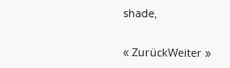shade,


« ZurückWeiter »